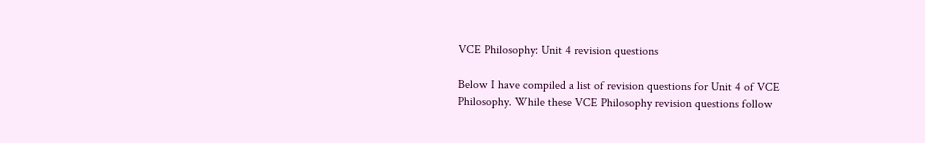VCE Philosophy: Unit 4 revision questions

Below I have compiled a list of revision questions for Unit 4 of VCE Philosophy. While these VCE Philosophy revision questions follow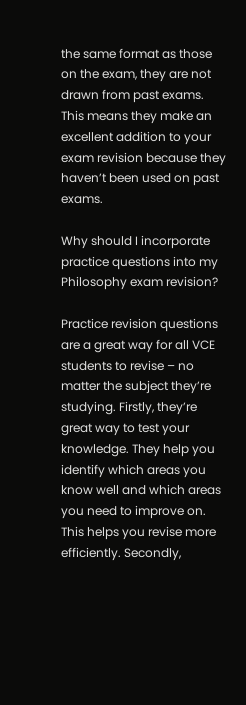the same format as those on the exam, they are not drawn from past exams. This means they make an excellent addition to your exam revision because they haven’t been used on past exams.

Why should I incorporate practice questions into my Philosophy exam revision?

Practice revision questions are a great way for all VCE students to revise – no matter the subject they’re studying. Firstly, they’re great way to test your knowledge. They help you identify which areas you know well and which areas you need to improve on. This helps you revise more efficiently. Secondly,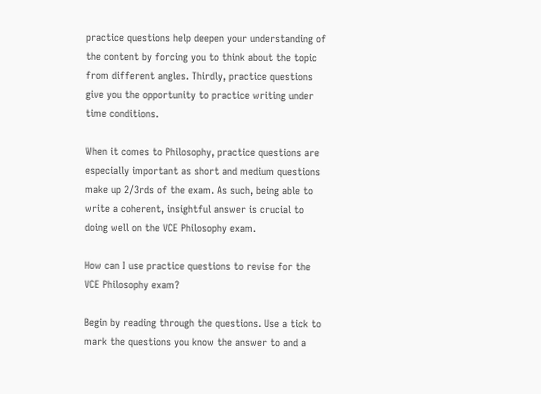practice questions help deepen your understanding of the content by forcing you to think about the topic from different angles. Thirdly, practice questions give you the opportunity to practice writing under time conditions.

When it comes to Philosophy, practice questions are especially important as short and medium questions make up 2/3rds of the exam. As such, being able to write a coherent, insightful answer is crucial to doing well on the VCE Philosophy exam.

How can I use practice questions to revise for the VCE Philosophy exam?

Begin by reading through the questions. Use a tick to mark the questions you know the answer to and a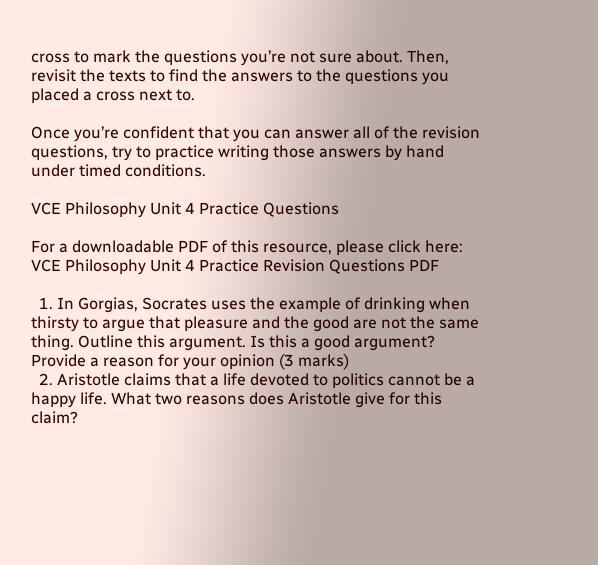cross to mark the questions you’re not sure about. Then, revisit the texts to find the answers to the questions you placed a cross next to.

Once you’re confident that you can answer all of the revision questions, try to practice writing those answers by hand under timed conditions.

VCE Philosophy Unit 4 Practice Questions

For a downloadable PDF of this resource, please click here: VCE Philosophy Unit 4 Practice Revision Questions PDF

  1. In Gorgias, Socrates uses the example of drinking when thirsty to argue that pleasure and the good are not the same thing. Outline this argument. Is this a good argument? Provide a reason for your opinion (3 marks)
  2. Aristotle claims that a life devoted to politics cannot be a happy life. What two reasons does Aristotle give for this claim?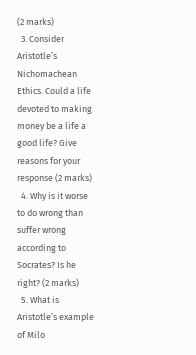(2 marks)
  3. Consider Aristotle’s Nichomachean Ethics. Could a life devoted to making money be a life a good life? Give reasons for your response (2 marks)
  4. Why is it worse to do wrong than suffer wrong according to Socrates? Is he right? (2 marks)
  5. What is Aristotle’s example of Milo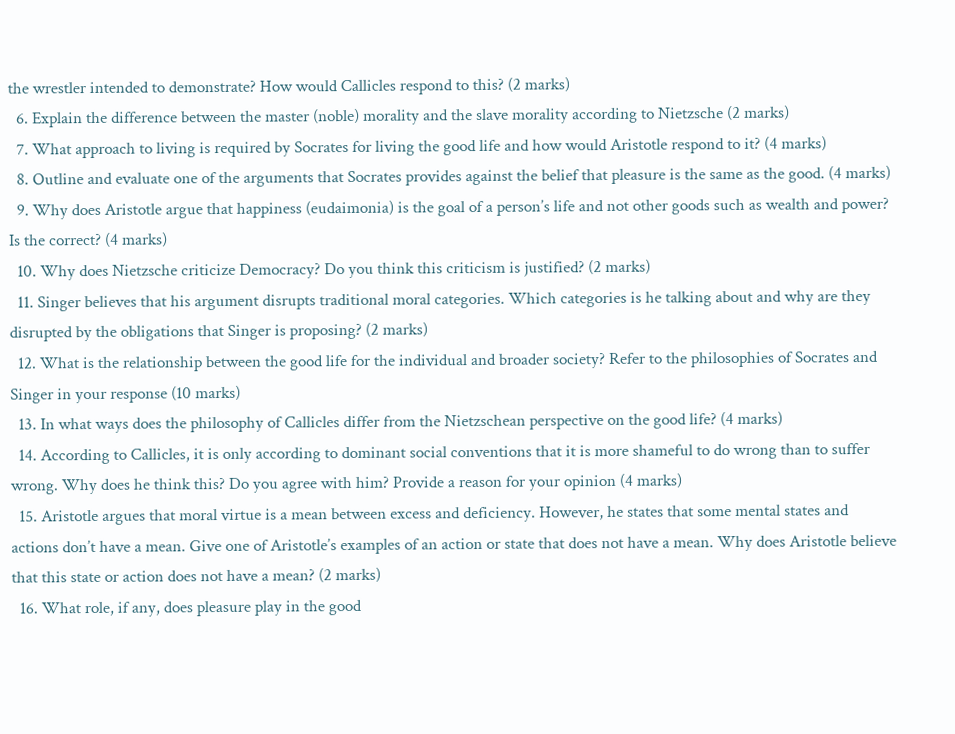the wrestler intended to demonstrate? How would Callicles respond to this? (2 marks)
  6. Explain the difference between the master (noble) morality and the slave morality according to Nietzsche (2 marks)
  7. What approach to living is required by Socrates for living the good life and how would Aristotle respond to it? (4 marks)
  8. Outline and evaluate one of the arguments that Socrates provides against the belief that pleasure is the same as the good. (4 marks)
  9. Why does Aristotle argue that happiness (eudaimonia) is the goal of a person’s life and not other goods such as wealth and power? Is the correct? (4 marks)
  10. Why does Nietzsche criticize Democracy? Do you think this criticism is justified? (2 marks)
  11. Singer believes that his argument disrupts traditional moral categories. Which categories is he talking about and why are they disrupted by the obligations that Singer is proposing? (2 marks)
  12. What is the relationship between the good life for the individual and broader society? Refer to the philosophies of Socrates and Singer in your response (10 marks)
  13. In what ways does the philosophy of Callicles differ from the Nietzschean perspective on the good life? (4 marks)
  14. According to Callicles, it is only according to dominant social conventions that it is more shameful to do wrong than to suffer wrong. Why does he think this? Do you agree with him? Provide a reason for your opinion (4 marks)
  15. Aristotle argues that moral virtue is a mean between excess and deficiency. However, he states that some mental states and actions don’t have a mean. Give one of Aristotle’s examples of an action or state that does not have a mean. Why does Aristotle believe that this state or action does not have a mean? (2 marks)
  16. What role, if any, does pleasure play in the good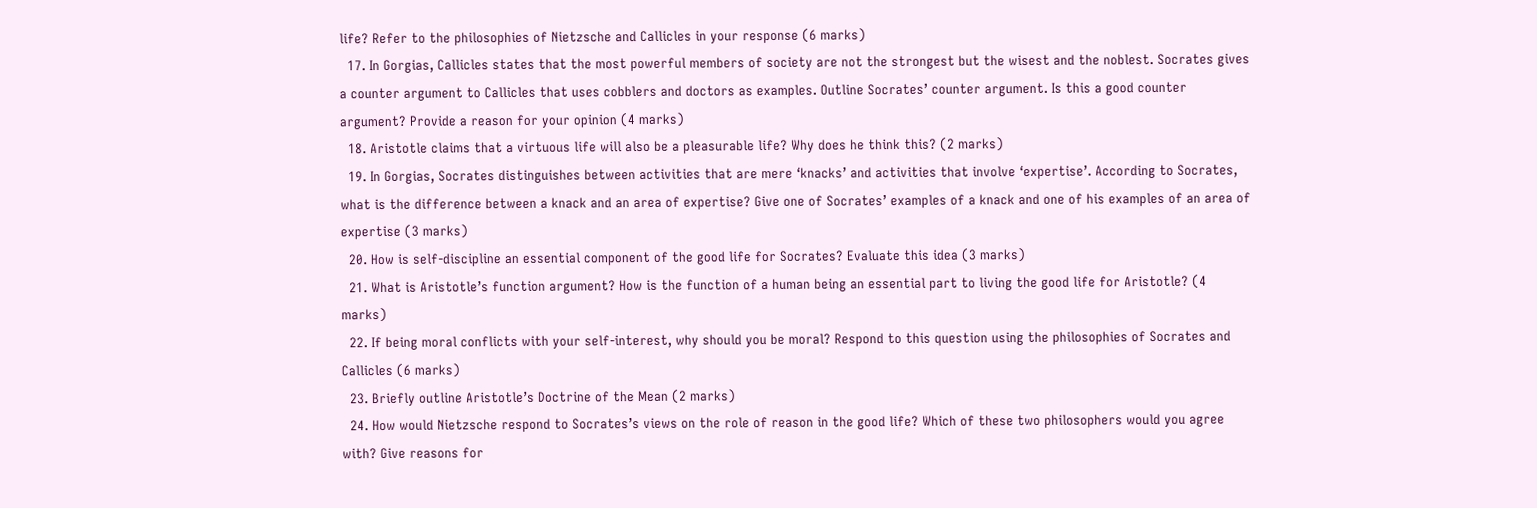life? Refer to the philosophies of Nietzsche and Callicles in your response (6 marks)
  17. In Gorgias, Callicles states that the most powerful members of society are not the strongest but the wisest and the noblest. Socrates gives a counter argument to Callicles that uses cobblers and doctors as examples. Outline Socrates’ counter argument. Is this a good counter argument? Provide a reason for your opinion (4 marks)
  18. Aristotle claims that a virtuous life will also be a pleasurable life? Why does he think this? (2 marks)
  19. In Gorgias, Socrates distinguishes between activities that are mere ‘knacks’ and activities that involve ‘expertise’. According to Socrates, what is the difference between a knack and an area of expertise? Give one of Socrates’ examples of a knack and one of his examples of an area of expertise (3 marks)
  20. How is self-discipline an essential component of the good life for Socrates? Evaluate this idea (3 marks)
  21. What is Aristotle’s function argument? How is the function of a human being an essential part to living the good life for Aristotle? (4 marks)
  22. If being moral conflicts with your self-interest, why should you be moral? Respond to this question using the philosophies of Socrates and Callicles (6 marks)
  23. Briefly outline Aristotle’s Doctrine of the Mean (2 marks)
  24. How would Nietzsche respond to Socrates’s views on the role of reason in the good life? Which of these two philosophers would you agree with? Give reasons for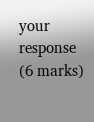your response (6 marks)